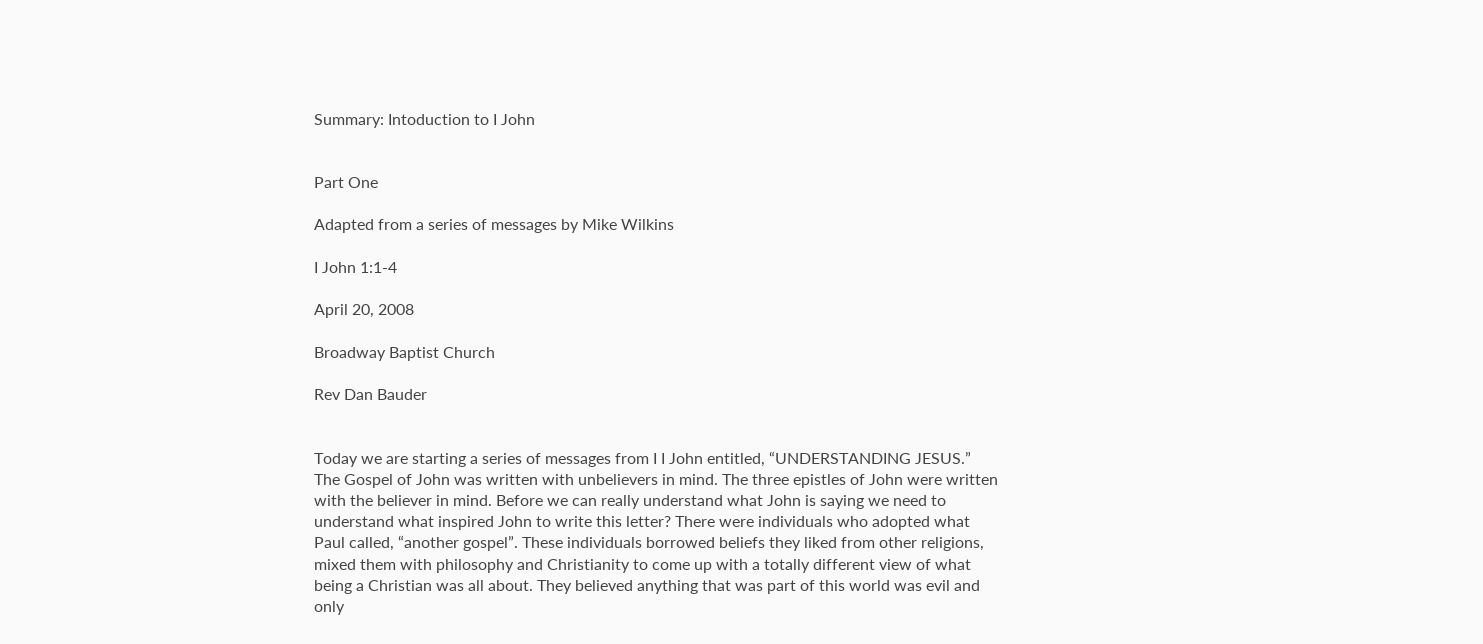Summary: Intoduction to I John


Part One

Adapted from a series of messages by Mike Wilkins

I John 1:1-4

April 20, 2008

Broadway Baptist Church

Rev Dan Bauder


Today we are starting a series of messages from I I John entitled, “UNDERSTANDING JESUS.” The Gospel of John was written with unbelievers in mind. The three epistles of John were written with the believer in mind. Before we can really understand what John is saying we need to understand what inspired John to write this letter? There were individuals who adopted what Paul called, “another gospel”. These individuals borrowed beliefs they liked from other religions, mixed them with philosophy and Christianity to come up with a totally different view of what being a Christian was all about. They believed anything that was part of this world was evil and only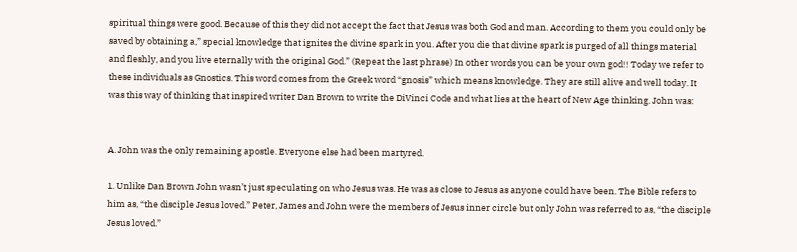spiritual things were good. Because of this they did not accept the fact that Jesus was both God and man. According to them you could only be saved by obtaining a,” special knowledge that ignites the divine spark in you. After you die that divine spark is purged of all things material and fleshly, and you live eternally with the original God.” (Repeat the last phrase) In other words you can be your own god!! Today we refer to these individuals as Gnostics. This word comes from the Greek word “gnosis” which means knowledge. They are still alive and well today. It was this way of thinking that inspired writer Dan Brown to write the DiVinci Code and what lies at the heart of New Age thinking. John was:


A. John was the only remaining apostle. Everyone else had been martyred.

1. Unlike Dan Brown John wasn’t just speculating on who Jesus was. He was as close to Jesus as anyone could have been. The Bible refers to him as, “the disciple Jesus loved.” Peter, James and John were the members of Jesus inner circle but only John was referred to as, “the disciple Jesus loved.”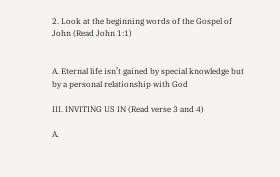2. Look at the beginning words of the Gospel of John (Read John 1:1)


A. Eternal life isn’t gained by special knowledge but by a personal relationship with God

III. INVITING US IN (Read verse 3 and 4)

A.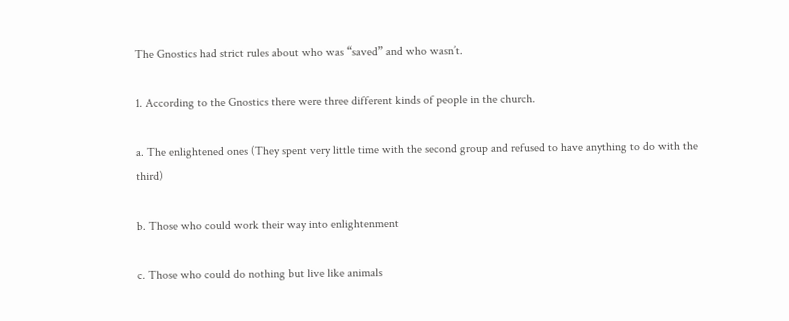The Gnostics had strict rules about who was “saved” and who wasn’t.

1. According to the Gnostics there were three different kinds of people in the church.

a. The enlightened ones (They spent very little time with the second group and refused to have anything to do with the third)

b. Those who could work their way into enlightenment

c. Those who could do nothing but live like animals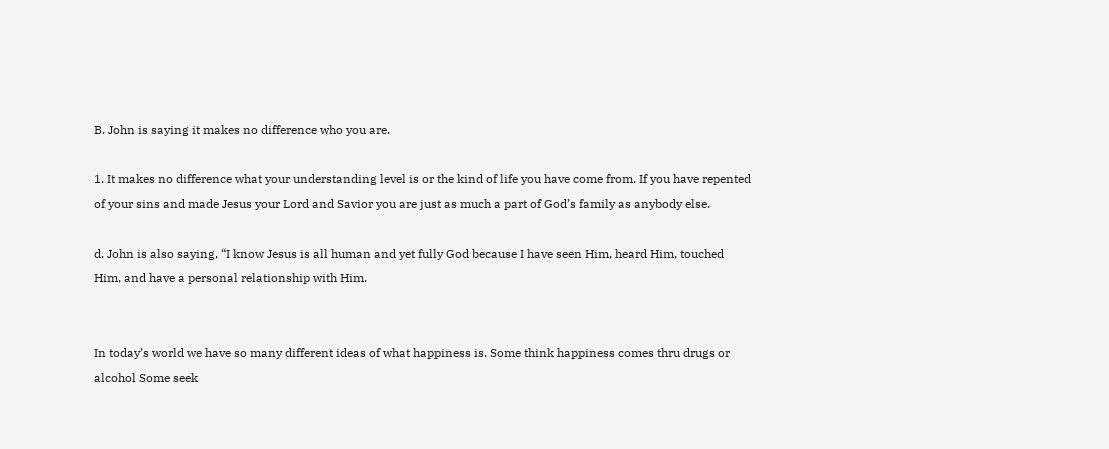B. John is saying it makes no difference who you are.

1. It makes no difference what your understanding level is or the kind of life you have come from. If you have repented of your sins and made Jesus your Lord and Savior you are just as much a part of God’s family as anybody else.

d. John is also saying, “I know Jesus is all human and yet fully God because I have seen Him, heard Him, touched Him, and have a personal relationship with Him.


In today’s world we have so many different ideas of what happiness is. Some think happiness comes thru drugs or alcohol Some seek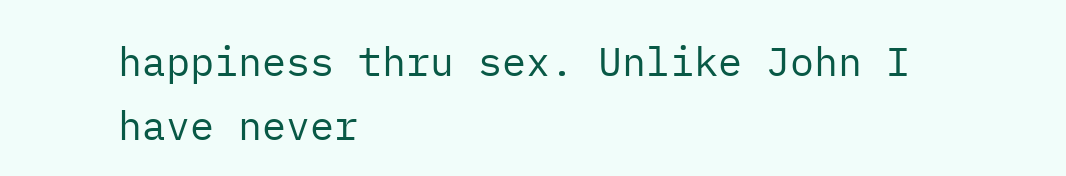happiness thru sex. Unlike John I have never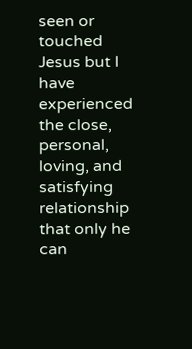seen or touched Jesus but I have experienced the close, personal, loving, and satisfying relationship that only he can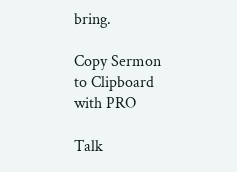bring.

Copy Sermon to Clipboard with PRO

Talk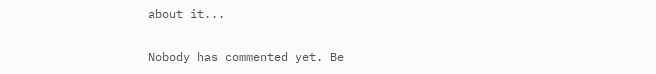about it...

Nobody has commented yet. Be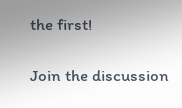the first!

Join the discussion